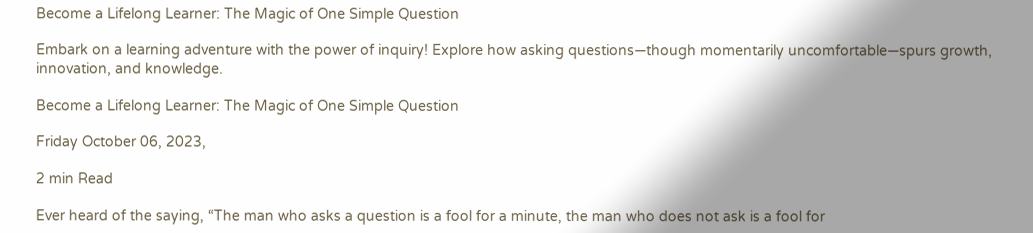Become a Lifelong Learner: The Magic of One Simple Question

Embark on a learning adventure with the power of inquiry! Explore how asking questions—though momentarily uncomfortable—spurs growth, innovation, and knowledge.

Become a Lifelong Learner: The Magic of One Simple Question

Friday October 06, 2023,

2 min Read

Ever heard of the saying, “The man who asks a question is a fool for a minute, the man who does not ask is a fool for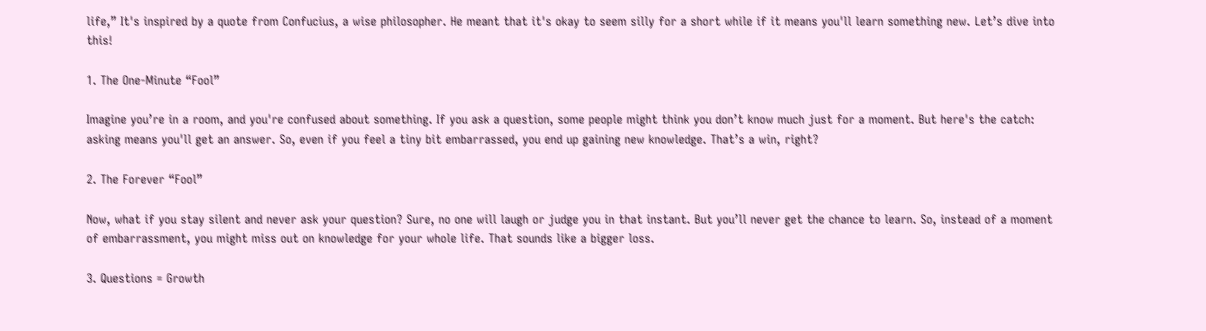life,” It's inspired by a quote from Confucius, a wise philosopher. He meant that it's okay to seem silly for a short while if it means you'll learn something new. Let’s dive into this!

1. The One-Minute “Fool”

Imagine you’re in a room, and you're confused about something. If you ask a question, some people might think you don’t know much just for a moment. But here's the catch: asking means you'll get an answer. So, even if you feel a tiny bit embarrassed, you end up gaining new knowledge. That’s a win, right?

2. The Forever “Fool”

Now, what if you stay silent and never ask your question? Sure, no one will laugh or judge you in that instant. But you’ll never get the chance to learn. So, instead of a moment of embarrassment, you might miss out on knowledge for your whole life. That sounds like a bigger loss.

3. Questions = Growth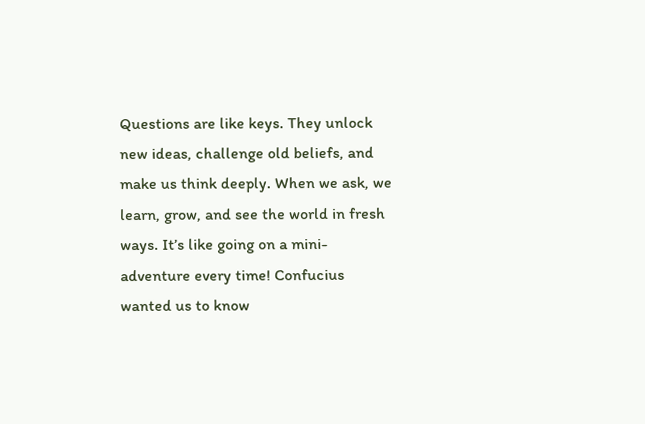Questions are like keys. They unlock new ideas, challenge old beliefs, and make us think deeply. When we ask, we learn, grow, and see the world in fresh ways. It’s like going on a mini-adventure every time! Confucius wanted us to know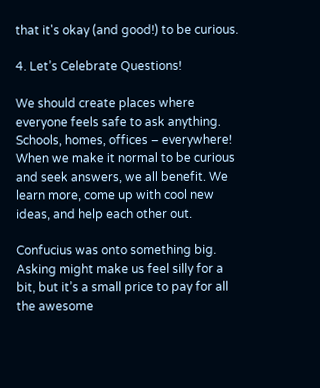that it's okay (and good!) to be curious.

4. Let’s Celebrate Questions!

We should create places where everyone feels safe to ask anything. Schools, homes, offices – everywhere! When we make it normal to be curious and seek answers, we all benefit. We learn more, come up with cool new ideas, and help each other out.

Confucius was onto something big. Asking might make us feel silly for a bit, but it’s a small price to pay for all the awesome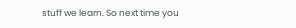stuff we learn. So next time you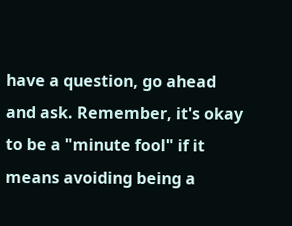have a question, go ahead and ask. Remember, it's okay to be a "minute fool" if it means avoiding being a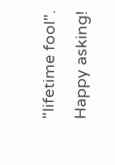"lifetime fool". Happy asking!